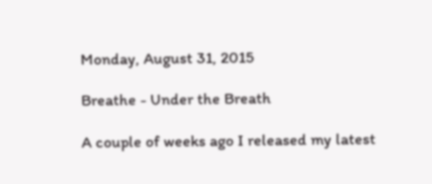Monday, August 31, 2015

Breathe - Under the Breath

A couple of weeks ago I released my latest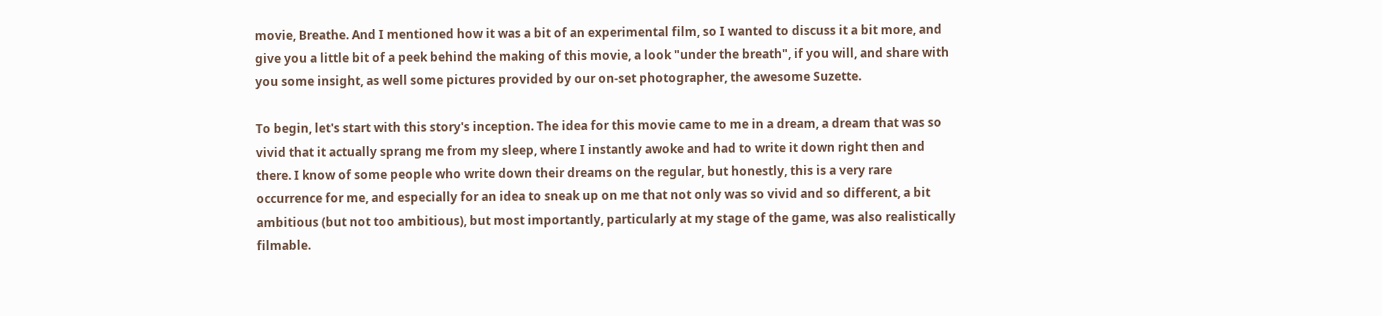movie, Breathe. And I mentioned how it was a bit of an experimental film, so I wanted to discuss it a bit more, and give you a little bit of a peek behind the making of this movie, a look "under the breath", if you will, and share with you some insight, as well some pictures provided by our on-set photographer, the awesome Suzette.

To begin, let's start with this story's inception. The idea for this movie came to me in a dream, a dream that was so vivid that it actually sprang me from my sleep, where I instantly awoke and had to write it down right then and there. I know of some people who write down their dreams on the regular, but honestly, this is a very rare occurrence for me, and especially for an idea to sneak up on me that not only was so vivid and so different, a bit ambitious (but not too ambitious), but most importantly, particularly at my stage of the game, was also realistically filmable.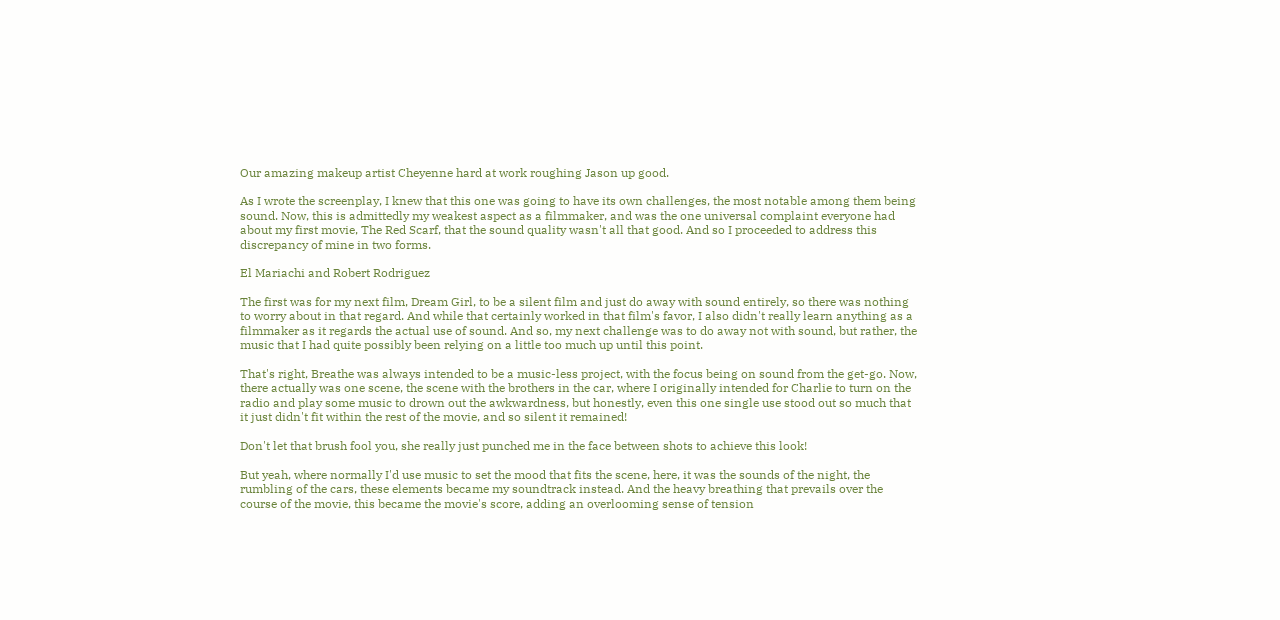Our amazing makeup artist Cheyenne hard at work roughing Jason up good.

As I wrote the screenplay, I knew that this one was going to have its own challenges, the most notable among them being sound. Now, this is admittedly my weakest aspect as a filmmaker, and was the one universal complaint everyone had about my first movie, The Red Scarf, that the sound quality wasn't all that good. And so I proceeded to address this discrepancy of mine in two forms.

El Mariachi and Robert Rodriguez

The first was for my next film, Dream Girl, to be a silent film and just do away with sound entirely, so there was nothing to worry about in that regard. And while that certainly worked in that film's favor, I also didn't really learn anything as a filmmaker as it regards the actual use of sound. And so, my next challenge was to do away not with sound, but rather, the music that I had quite possibly been relying on a little too much up until this point.

That's right, Breathe was always intended to be a music-less project, with the focus being on sound from the get-go. Now, there actually was one scene, the scene with the brothers in the car, where I originally intended for Charlie to turn on the radio and play some music to drown out the awkwardness, but honestly, even this one single use stood out so much that it just didn't fit within the rest of the movie, and so silent it remained!

Don't let that brush fool you, she really just punched me in the face between shots to achieve this look!

But yeah, where normally I'd use music to set the mood that fits the scene, here, it was the sounds of the night, the rumbling of the cars, these elements became my soundtrack instead. And the heavy breathing that prevails over the course of the movie, this became the movie's score, adding an overlooming sense of tension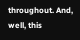throughout. And, well, this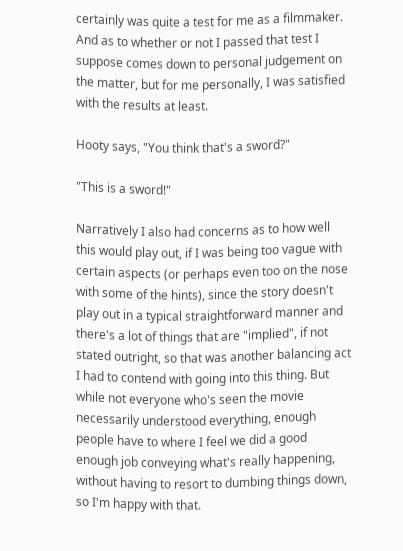certainly was quite a test for me as a filmmaker. And as to whether or not I passed that test I suppose comes down to personal judgement on the matter, but for me personally, I was satisfied with the results at least.

Hooty says, "You think that's a sword?"

"This is a sword!"

Narratively I also had concerns as to how well this would play out, if I was being too vague with certain aspects (or perhaps even too on the nose with some of the hints), since the story doesn't play out in a typical straightforward manner and there's a lot of things that are "implied", if not stated outright, so that was another balancing act I had to contend with going into this thing. But while not everyone who's seen the movie necessarily understood everything, enough people have to where I feel we did a good enough job conveying what's really happening, without having to resort to dumbing things down, so I'm happy with that.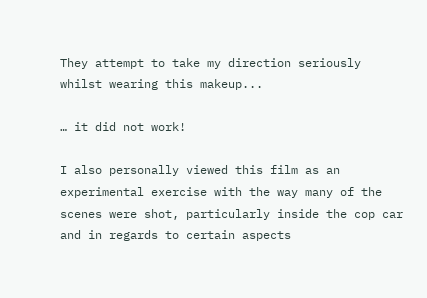They attempt to take my direction seriously whilst wearing this makeup...

… it did not work!

I also personally viewed this film as an experimental exercise with the way many of the scenes were shot, particularly inside the cop car and in regards to certain aspects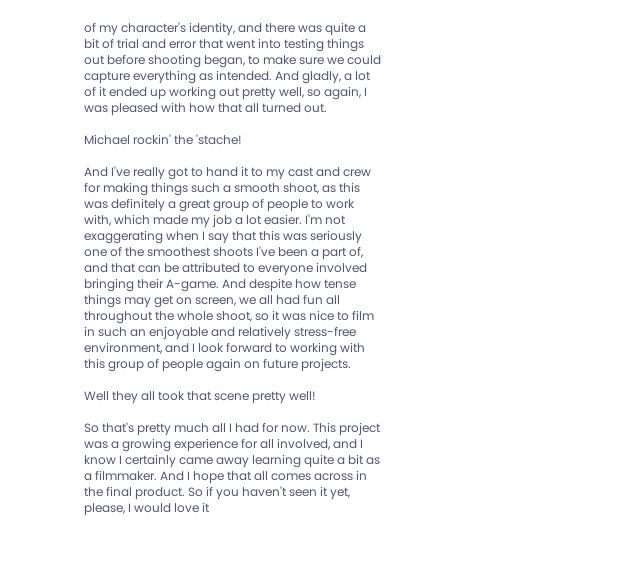of my character's identity, and there was quite a bit of trial and error that went into testing things out before shooting began, to make sure we could capture everything as intended. And gladly, a lot of it ended up working out pretty well, so again, I was pleased with how that all turned out.

Michael rockin' the 'stache!

And I've really got to hand it to my cast and crew for making things such a smooth shoot, as this was definitely a great group of people to work with, which made my job a lot easier. I'm not exaggerating when I say that this was seriously one of the smoothest shoots I've been a part of, and that can be attributed to everyone involved bringing their A-game. And despite how tense things may get on screen, we all had fun all throughout the whole shoot, so it was nice to film in such an enjoyable and relatively stress-free environment, and I look forward to working with this group of people again on future projects.

Well they all took that scene pretty well!

So that's pretty much all I had for now. This project was a growing experience for all involved, and I know I certainly came away learning quite a bit as a filmmaker. And I hope that all comes across in the final product. So if you haven't seen it yet, please, I would love it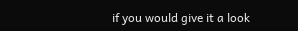if you would give it a look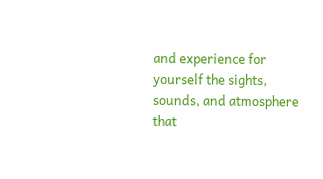and experience for yourself the sights, sounds, and atmosphere that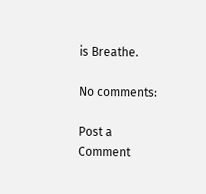is Breathe.

No comments:

Post a Comment